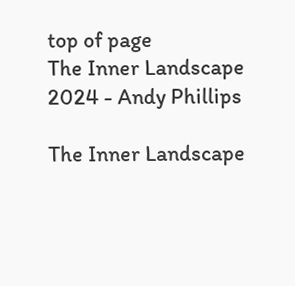top of page
The Inner Landscape 2024 - Andy Phillips

The Inner Landscape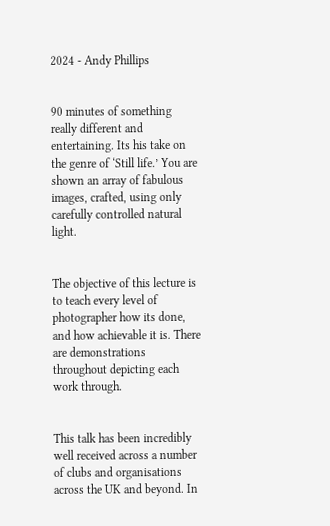2024 - Andy Phillips


90 minutes of something really different and entertaining. Its his take on the genre of ‘Still life.’ You are shown an array of fabulous images, crafted, using only carefully controlled natural light.


The objective of this lecture is to teach every level of photographer how its done, and how achievable it is. There are demonstrations throughout depicting each work through.


This talk has been incredibly well received across a number of clubs and organisations across the UK and beyond. In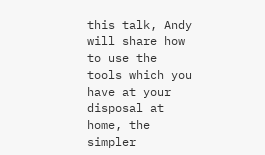this talk, Andy will share how to use the tools which you have at your disposal at home, the simpler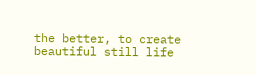the better, to create beautiful still life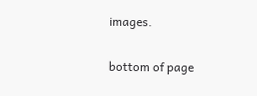images.


bottom of page